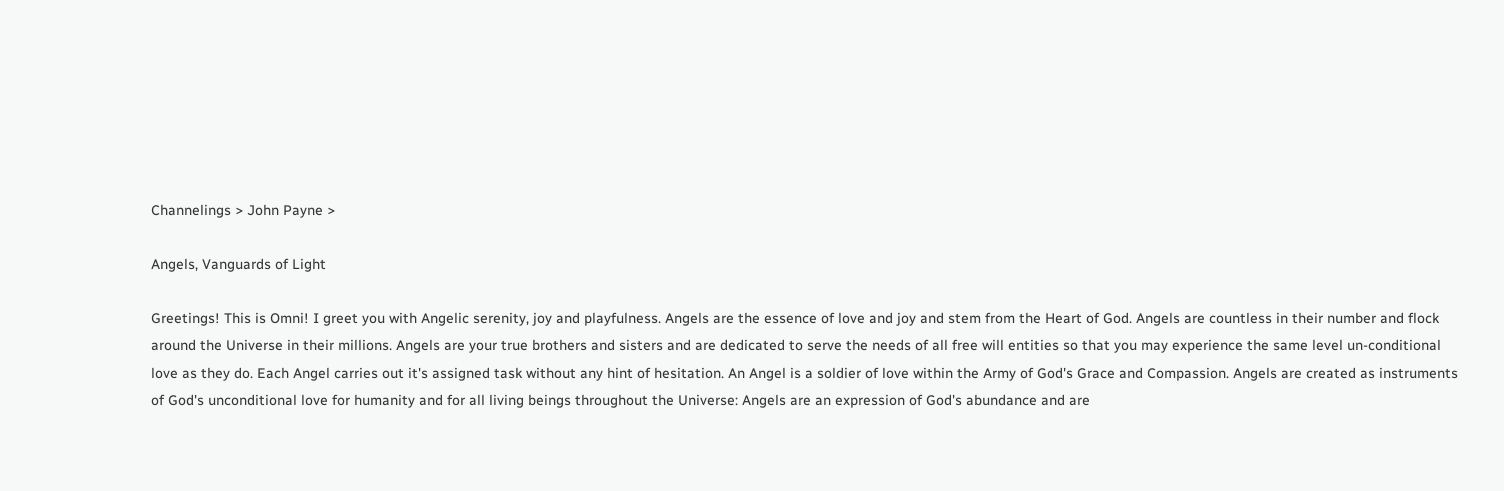Channelings > John Payne >

Angels, Vanguards of Light

Greetings! This is Omni! I greet you with Angelic serenity, joy and playfulness. Angels are the essence of love and joy and stem from the Heart of God. Angels are countless in their number and flock around the Universe in their millions. Angels are your true brothers and sisters and are dedicated to serve the needs of all free will entities so that you may experience the same level un-conditional love as they do. Each Angel carries out it's assigned task without any hint of hesitation. An Angel is a soldier of love within the Army of God's Grace and Compassion. Angels are created as instruments of God's unconditional love for humanity and for all living beings throughout the Universe: Angels are an expression of God's abundance and are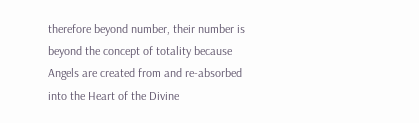therefore beyond number, their number is beyond the concept of totality because Angels are created from and re-absorbed into the Heart of the Divine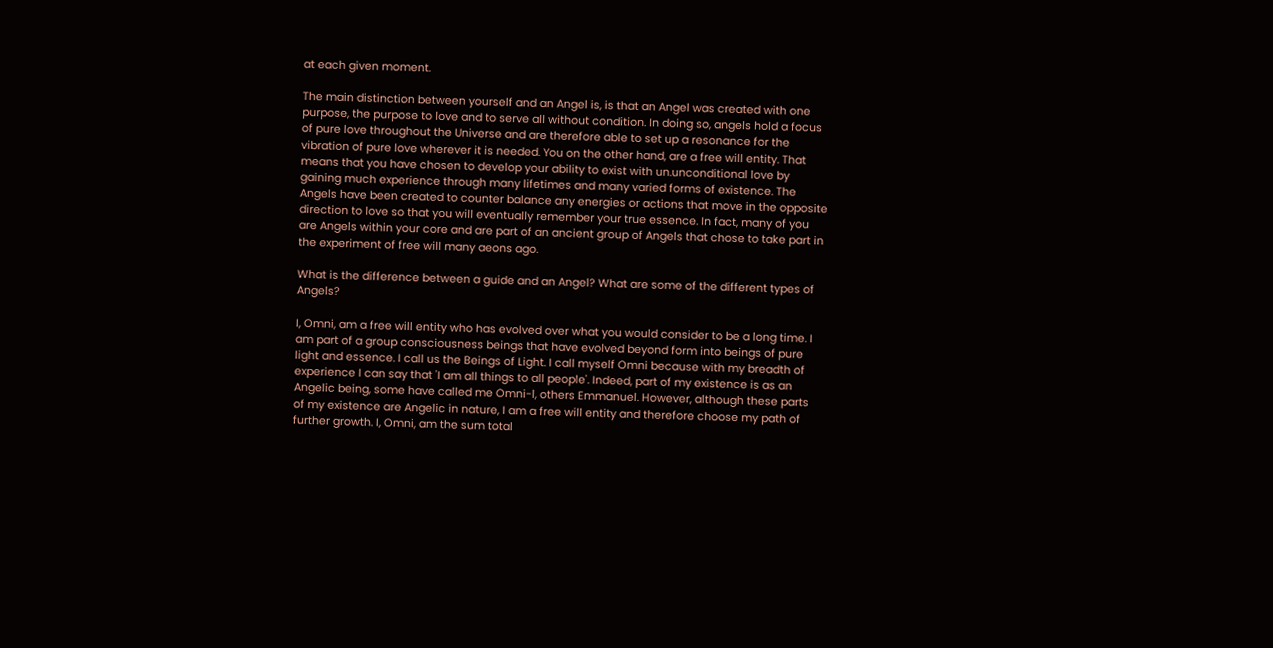at each given moment.

The main distinction between yourself and an Angel is, is that an Angel was created with one purpose, the purpose to love and to serve all without condition. In doing so, angels hold a focus of pure love throughout the Universe and are therefore able to set up a resonance for the vibration of pure love wherever it is needed. You on the other hand, are a free will entity. That means that you have chosen to develop your ability to exist with un.unconditional love by gaining much experience through many lifetimes and many varied forms of existence. The Angels have been created to counter balance any energies or actions that move in the opposite direction to love so that you will eventually remember your true essence. In fact, many of you are Angels within your core and are part of an ancient group of Angels that chose to take part in the experiment of free will many aeons ago.

What is the difference between a guide and an Angel? What are some of the different types of Angels?

I, Omni, am a free will entity who has evolved over what you would consider to be a long time. I am part of a group consciousness beings that have evolved beyond form into beings of pure light and essence. I call us the Beings of Light. I call myself Omni because with my breadth of experience I can say that 'I am all things to all people'. Indeed, part of my existence is as an Angelic being, some have called me Omni-l, others Emmanuel. However, although these parts of my existence are Angelic in nature, I am a free will entity and therefore choose my path of further growth. I, Omni, am the sum total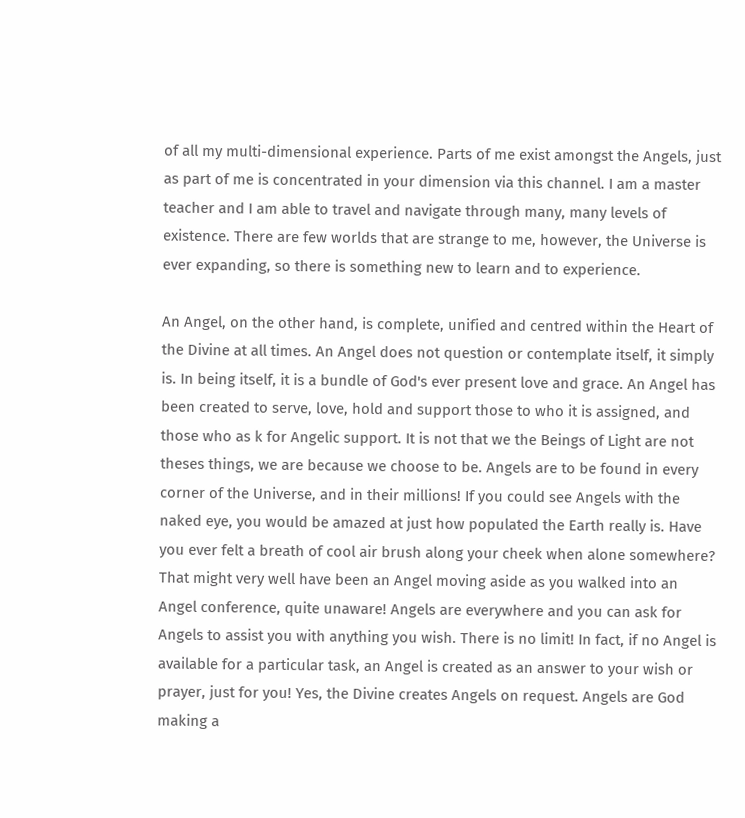of all my multi-dimensional experience. Parts of me exist amongst the Angels, just as part of me is concentrated in your dimension via this channel. I am a master teacher and I am able to travel and navigate through many, many levels of existence. There are few worlds that are strange to me, however, the Universe is ever expanding, so there is something new to learn and to experience.

An Angel, on the other hand, is complete, unified and centred within the Heart of the Divine at all times. An Angel does not question or contemplate itself, it simply is. In being itself, it is a bundle of God's ever present love and grace. An Angel has been created to serve, love, hold and support those to who it is assigned, and those who as k for Angelic support. It is not that we the Beings of Light are not theses things, we are because we choose to be. Angels are to be found in every corner of the Universe, and in their millions! If you could see Angels with the naked eye, you would be amazed at just how populated the Earth really is. Have you ever felt a breath of cool air brush along your cheek when alone somewhere? That might very well have been an Angel moving aside as you walked into an Angel conference, quite unaware! Angels are everywhere and you can ask for Angels to assist you with anything you wish. There is no limit! In fact, if no Angel is available for a particular task, an Angel is created as an answer to your wish or prayer, just for you! Yes, the Divine creates Angels on request. Angels are God making a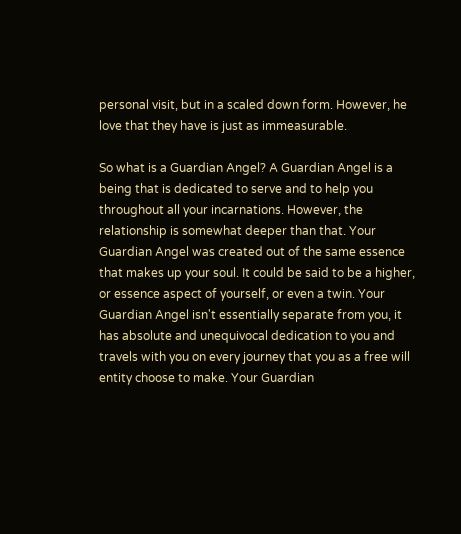personal visit, but in a scaled down form. However, he love that they have is just as immeasurable.

So what is a Guardian Angel? A Guardian Angel is a being that is dedicated to serve and to help you throughout all your incarnations. However, the relationship is somewhat deeper than that. Your Guardian Angel was created out of the same essence that makes up your soul. It could be said to be a higher, or essence aspect of yourself, or even a twin. Your Guardian Angel isn't essentially separate from you, it has absolute and unequivocal dedication to you and travels with you on every journey that you as a free will entity choose to make. Your Guardian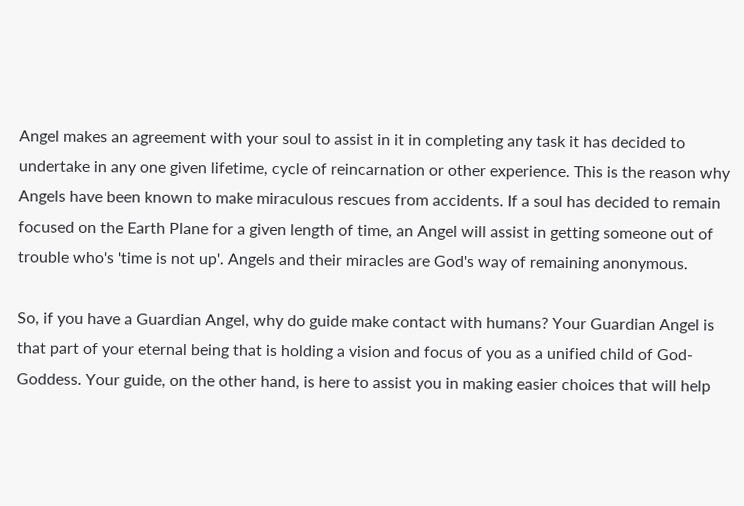Angel makes an agreement with your soul to assist in it in completing any task it has decided to undertake in any one given lifetime, cycle of reincarnation or other experience. This is the reason why Angels have been known to make miraculous rescues from accidents. If a soul has decided to remain focused on the Earth Plane for a given length of time, an Angel will assist in getting someone out of trouble who's 'time is not up'. Angels and their miracles are God's way of remaining anonymous.

So, if you have a Guardian Angel, why do guide make contact with humans? Your Guardian Angel is that part of your eternal being that is holding a vision and focus of you as a unified child of God-Goddess. Your guide, on the other hand, is here to assist you in making easier choices that will help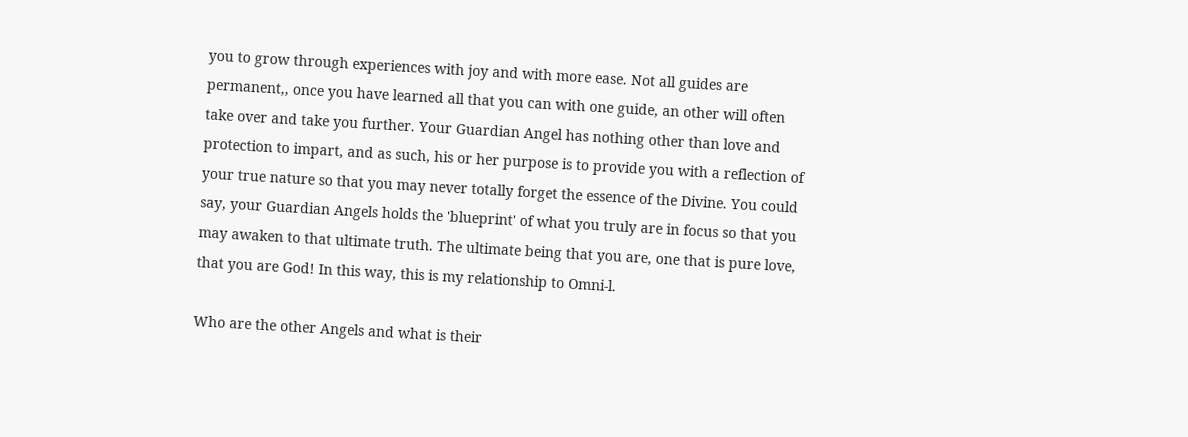you to grow through experiences with joy and with more ease. Not all guides are permanent,, once you have learned all that you can with one guide, an other will often take over and take you further. Your Guardian Angel has nothing other than love and protection to impart, and as such, his or her purpose is to provide you with a reflection of your true nature so that you may never totally forget the essence of the Divine. You could say, your Guardian Angels holds the 'blueprint' of what you truly are in focus so that you may awaken to that ultimate truth. The ultimate being that you are, one that is pure love, that you are God! In this way, this is my relationship to Omni-l.

Who are the other Angels and what is their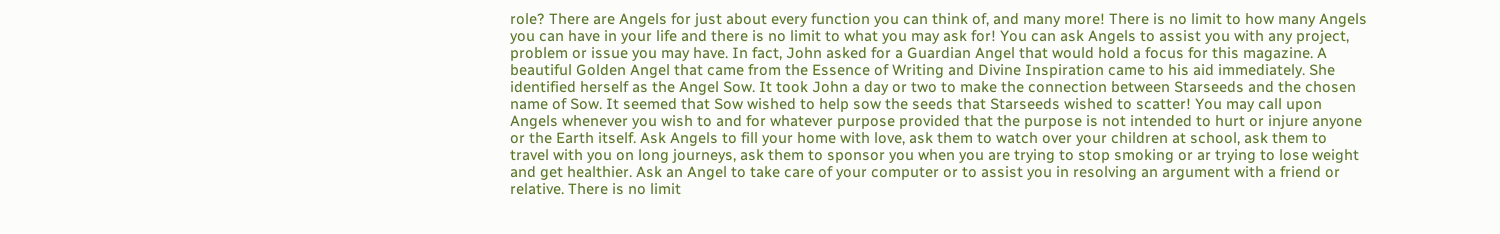role? There are Angels for just about every function you can think of, and many more! There is no limit to how many Angels you can have in your life and there is no limit to what you may ask for! You can ask Angels to assist you with any project, problem or issue you may have. In fact, John asked for a Guardian Angel that would hold a focus for this magazine. A beautiful Golden Angel that came from the Essence of Writing and Divine Inspiration came to his aid immediately. She identified herself as the Angel Sow. It took John a day or two to make the connection between Starseeds and the chosen name of Sow. It seemed that Sow wished to help sow the seeds that Starseeds wished to scatter! You may call upon Angels whenever you wish to and for whatever purpose provided that the purpose is not intended to hurt or injure anyone or the Earth itself. Ask Angels to fill your home with love, ask them to watch over your children at school, ask them to travel with you on long journeys, ask them to sponsor you when you are trying to stop smoking or ar trying to lose weight and get healthier. Ask an Angel to take care of your computer or to assist you in resolving an argument with a friend or relative. There is no limit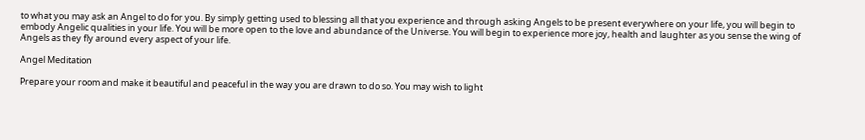to what you may ask an Angel to do for you. By simply getting used to blessing all that you experience and through asking Angels to be present everywhere on your life, you will begin to embody Angelic qualities in your life. You will be more open to the love and abundance of the Universe. You will begin to experience more joy, health and laughter as you sense the wing of Angels as they fly around every aspect of your life.

Angel Meditation

Prepare your room and make it beautiful and peaceful in the way you are drawn to do so. You may wish to light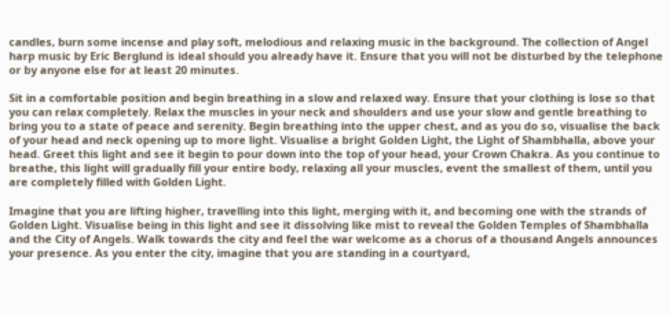candles, burn some incense and play soft, melodious and relaxing music in the background. The collection of Angel harp music by Eric Berglund is ideal should you already have it. Ensure that you will not be disturbed by the telephone or by anyone else for at least 20 minutes.

Sit in a comfortable position and begin breathing in a slow and relaxed way. Ensure that your clothing is lose so that you can relax completely. Relax the muscles in your neck and shoulders and use your slow and gentle breathing to bring you to a state of peace and serenity. Begin breathing into the upper chest, and as you do so, visualise the back of your head and neck opening up to more light. Visualise a bright Golden Light, the Light of Shambhalla, above your head. Greet this light and see it begin to pour down into the top of your head, your Crown Chakra. As you continue to breathe, this light will gradually fill your entire body, relaxing all your muscles, event the smallest of them, until you are completely filled with Golden Light.

Imagine that you are lifting higher, travelling into this light, merging with it, and becoming one with the strands of Golden Light. Visualise being in this light and see it dissolving like mist to reveal the Golden Temples of Shambhalla and the City of Angels. Walk towards the city and feel the war welcome as a chorus of a thousand Angels announces your presence. As you enter the city, imagine that you are standing in a courtyard,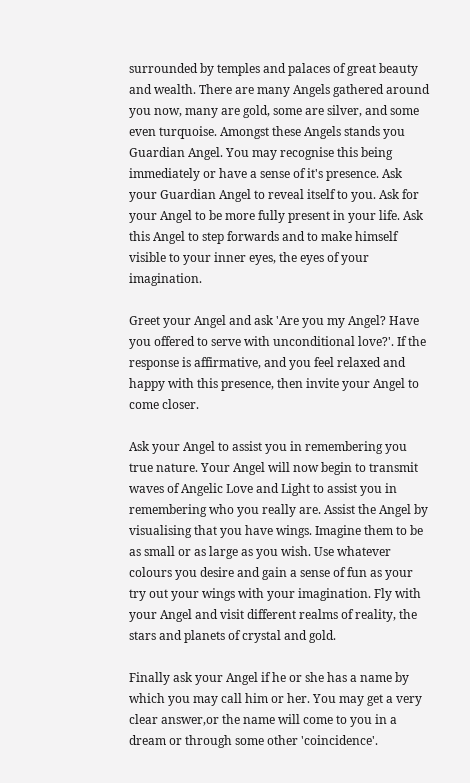surrounded by temples and palaces of great beauty and wealth. There are many Angels gathered around you now, many are gold, some are silver, and some even turquoise. Amongst these Angels stands you Guardian Angel. You may recognise this being immediately or have a sense of it's presence. Ask your Guardian Angel to reveal itself to you. Ask for your Angel to be more fully present in your life. Ask this Angel to step forwards and to make himself visible to your inner eyes, the eyes of your imagination.

Greet your Angel and ask 'Are you my Angel? Have you offered to serve with unconditional love?'. If the response is affirmative, and you feel relaxed and happy with this presence, then invite your Angel to come closer.

Ask your Angel to assist you in remembering you true nature. Your Angel will now begin to transmit waves of Angelic Love and Light to assist you in remembering who you really are. Assist the Angel by visualising that you have wings. Imagine them to be as small or as large as you wish. Use whatever colours you desire and gain a sense of fun as your try out your wings with your imagination. Fly with your Angel and visit different realms of reality, the stars and planets of crystal and gold.

Finally ask your Angel if he or she has a name by which you may call him or her. You may get a very clear answer,or the name will come to you in a dream or through some other 'coincidence'.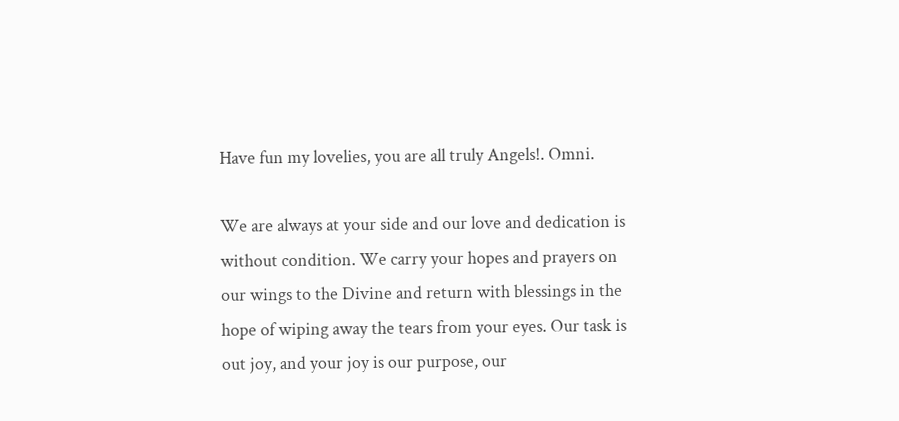Have fun my lovelies, you are all truly Angels!. Omni.

We are always at your side and our love and dedication is without condition. We carry your hopes and prayers on our wings to the Divine and return with blessings in the hope of wiping away the tears from your eyes. Our task is out joy, and your joy is our purpose, our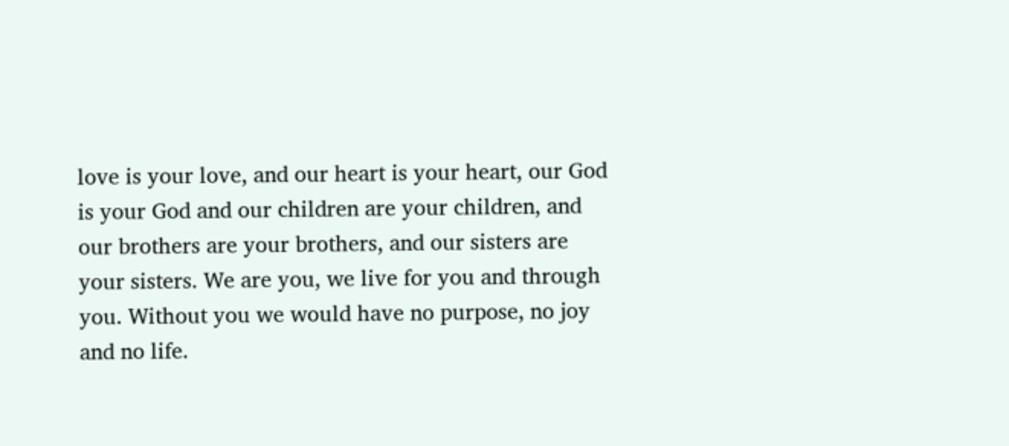love is your love, and our heart is your heart, our God is your God and our children are your children, and our brothers are your brothers, and our sisters are your sisters. We are you, we live for you and through you. Without you we would have no purpose, no joy and no life.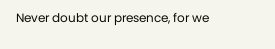Never doubt our presence, for we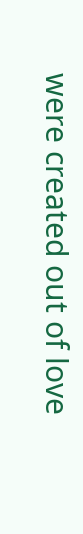were created out of love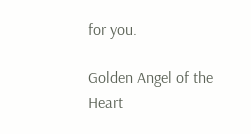for you.

Golden Angel of the Heart